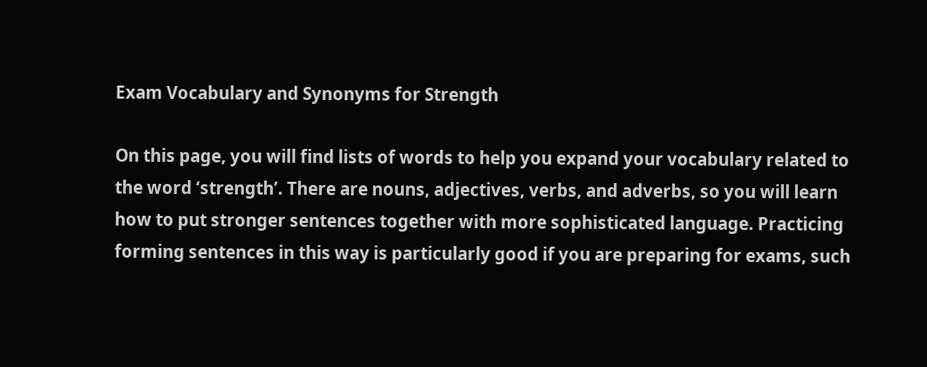Exam Vocabulary and Synonyms for Strength

On this page, you will find lists of words to help you expand your vocabulary related to the word ‘strength’. There are nouns, adjectives, verbs, and adverbs, so you will learn how to put stronger sentences together with more sophisticated language. Practicing forming sentences in this way is particularly good if you are preparing for exams, such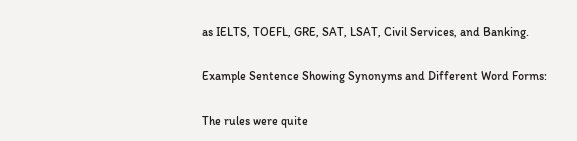as IELTS, TOEFL, GRE, SAT, LSAT, Civil Services, and Banking.

Example Sentence Showing Synonyms and Different Word Forms:

The rules were quite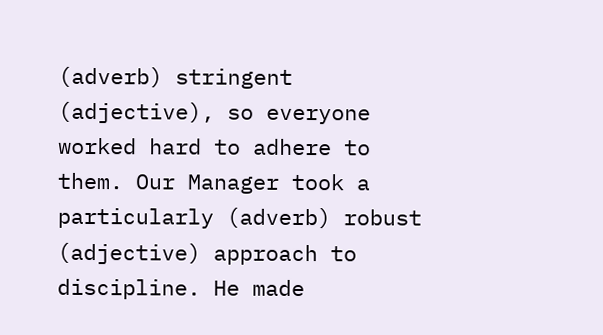(adverb) stringent (adjective), so everyone worked hard to adhere to them. Our Manager took a particularly (adverb) robust (adjective) approach to discipline. He made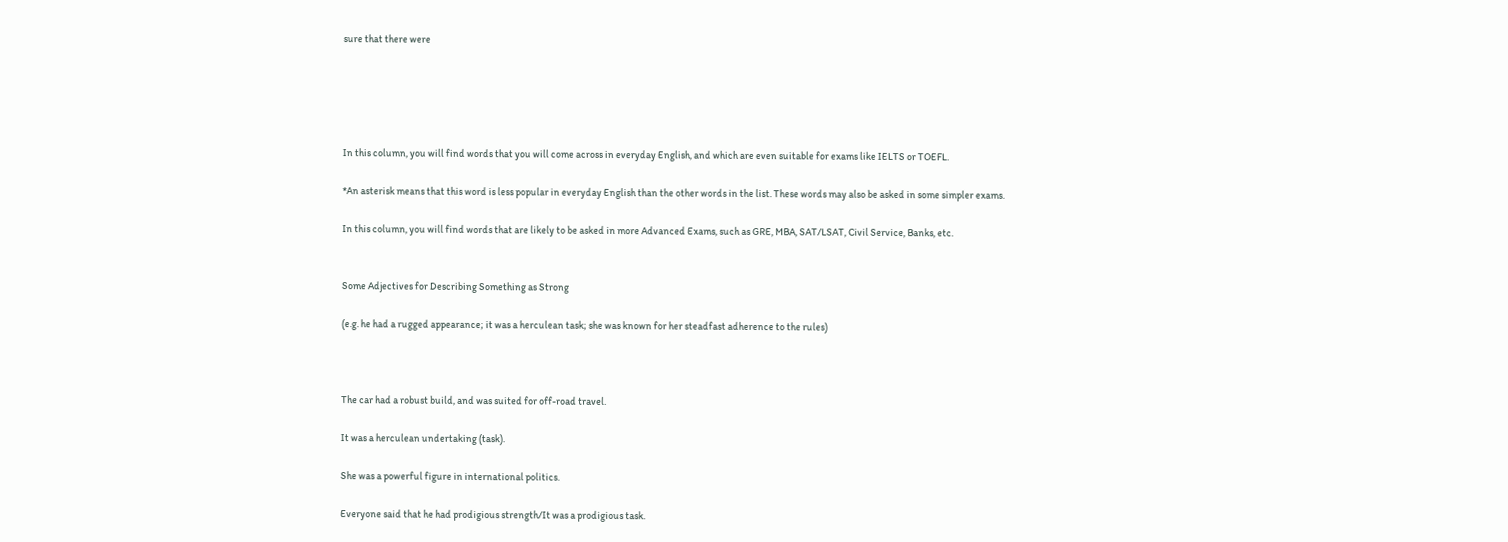sure that there were





In this column, you will find words that you will come across in everyday English, and which are even suitable for exams like IELTS or TOEFL.

*An asterisk means that this word is less popular in everyday English than the other words in the list. These words may also be asked in some simpler exams.

In this column, you will find words that are likely to be asked in more Advanced Exams, such as GRE, MBA, SAT/LSAT, Civil Service, Banks, etc.


Some Adjectives for Describing Something as Strong

(e.g. he had a rugged appearance; it was a herculean task; she was known for her steadfast adherence to the rules)



The car had a robust build, and was suited for off-road travel.

It was a herculean undertaking (task).

She was a powerful figure in international politics.

Everyone said that he had prodigious strength/It was a prodigious task.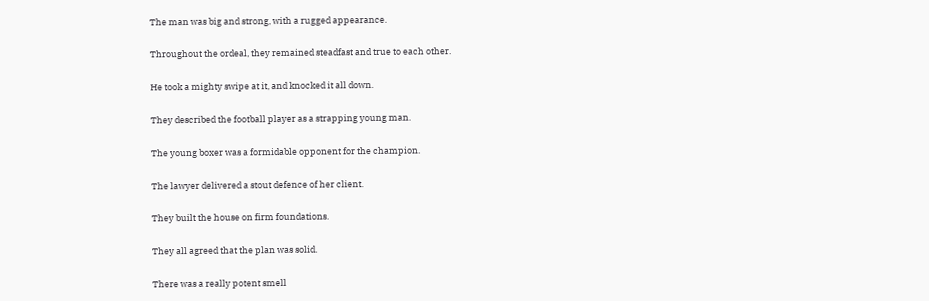The man was big and strong, with a rugged appearance.

Throughout the ordeal, they remained steadfast and true to each other.

He took a mighty swipe at it, and knocked it all down.

They described the football player as a strapping young man.

The young boxer was a formidable opponent for the champion.

The lawyer delivered a stout defence of her client.

They built the house on firm foundations.

They all agreed that the plan was solid.

There was a really potent smell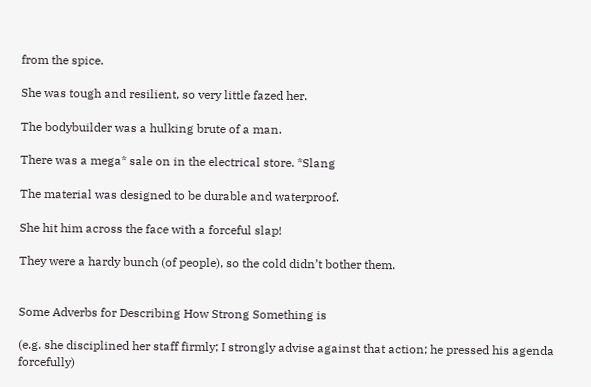from the spice.

She was tough and resilient, so very little fazed her.

The bodybuilder was a hulking brute of a man.

There was a mega* sale on in the electrical store. *Slang

The material was designed to be durable and waterproof.

She hit him across the face with a forceful slap!

They were a hardy bunch (of people), so the cold didn’t bother them.


Some Adverbs for Describing How Strong Something is

(e.g. she disciplined her staff firmly; I strongly advise against that action; he pressed his agenda forcefully)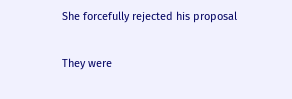She forcefully rejected his proposal

They were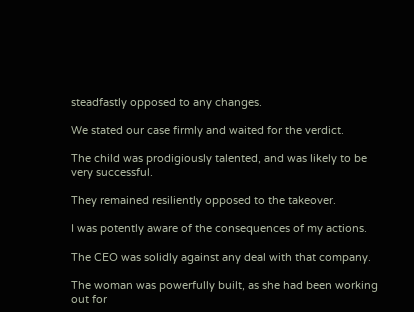steadfastly opposed to any changes.

We stated our case firmly and waited for the verdict.

The child was prodigiously talented, and was likely to be very successful.

They remained resiliently opposed to the takeover.

I was potently aware of the consequences of my actions.

The CEO was solidly against any deal with that company.

The woman was powerfully built, as she had been working out for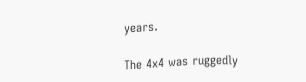years.

The 4x4 was ruggedly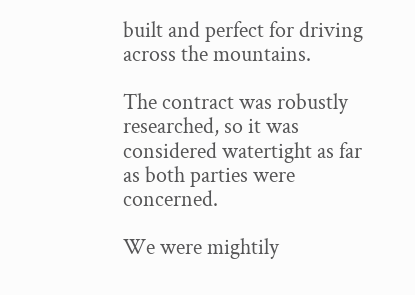built and perfect for driving across the mountains.

The contract was robustly researched, so it was considered watertight as far as both parties were concerned.

We were mightily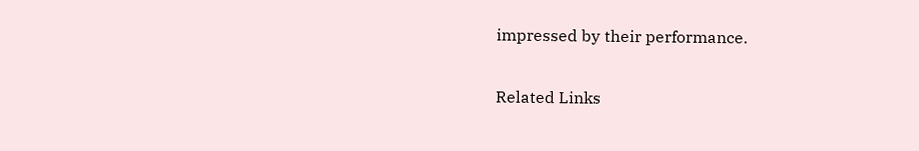impressed by their performance.


Related Links